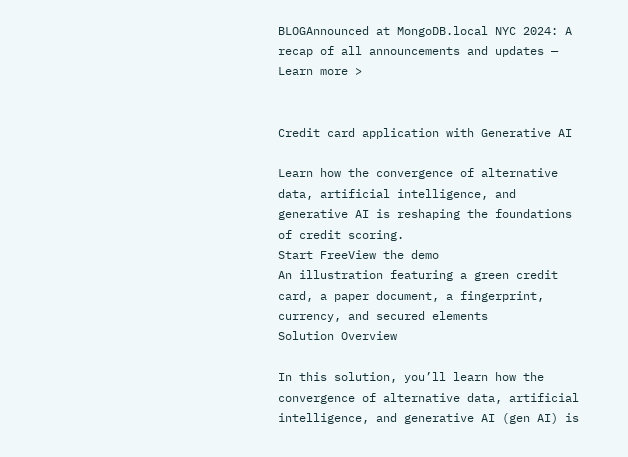BLOGAnnounced at MongoDB.local NYC 2024: A recap of all announcements and updates — Learn more >


Credit card application with Generative AI

Learn how the convergence of alternative data, artificial intelligence, and generative AI is reshaping the foundations of credit scoring.
Start FreeView the demo
An illustration featuring a green credit card, a paper document, a fingerprint, currency, and secured elements
Solution Overview

In this solution, you’ll learn how the convergence of alternative data, artificial intelligence, and generative AI (gen AI) is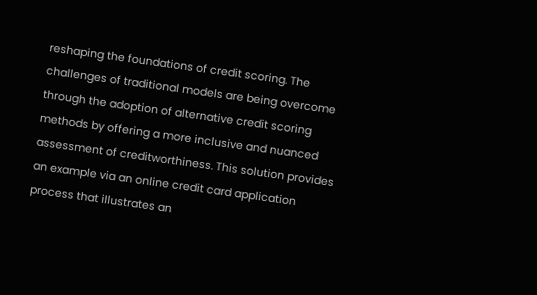reshaping the foundations of credit scoring. The challenges of traditional models are being overcome through the adoption of alternative credit scoring methods by offering a more inclusive and nuanced assessment of creditworthiness. This solution provides an example via an online credit card application process that illustrates an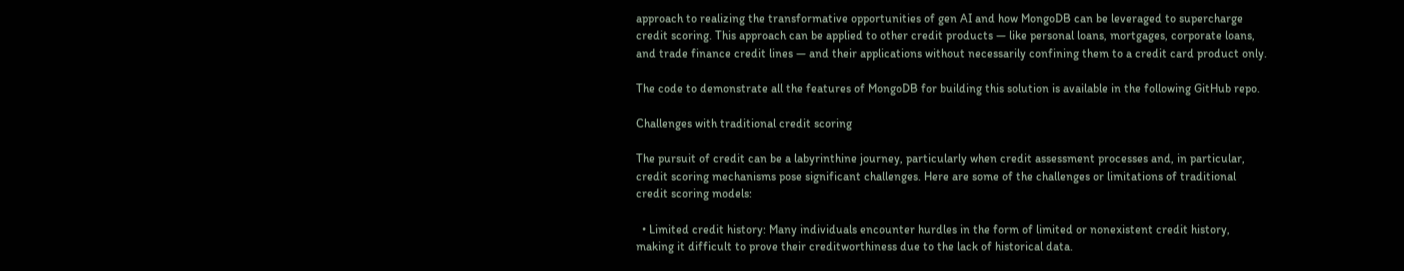approach to realizing the transformative opportunities of gen AI and how MongoDB can be leveraged to supercharge credit scoring. This approach can be applied to other credit products — like personal loans, mortgages, corporate loans, and trade finance credit lines — and their applications without necessarily confining them to a credit card product only.

The code to demonstrate all the features of MongoDB for building this solution is available in the following GitHub repo.

Challenges with traditional credit scoring

The pursuit of credit can be a labyrinthine journey, particularly when credit assessment processes and, in particular, credit scoring mechanisms pose significant challenges. Here are some of the challenges or limitations of traditional credit scoring models:

  • Limited credit history: Many individuals encounter hurdles in the form of limited or nonexistent credit history, making it difficult to prove their creditworthiness due to the lack of historical data.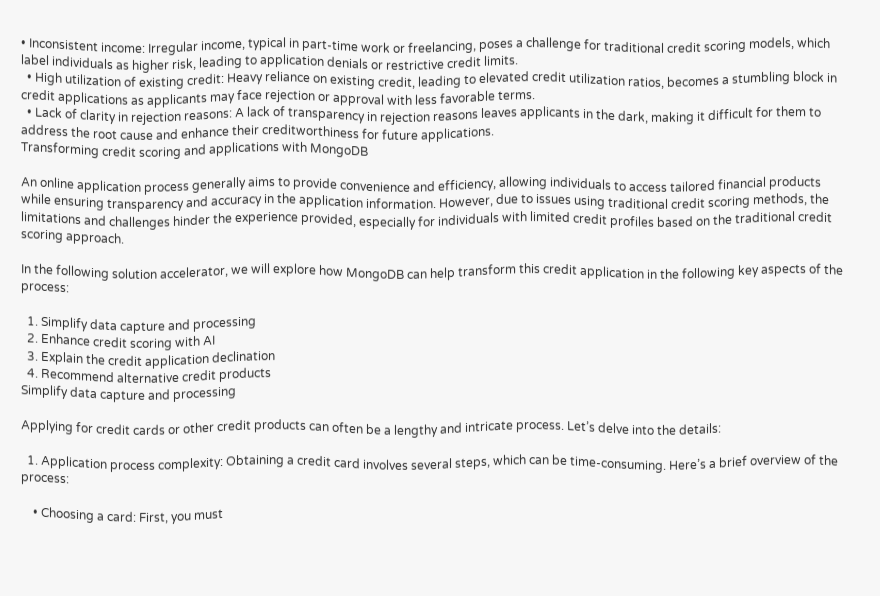• Inconsistent income: Irregular income, typical in part-time work or freelancing, poses a challenge for traditional credit scoring models, which label individuals as higher risk, leading to application denials or restrictive credit limits.
  • High utilization of existing credit: Heavy reliance on existing credit, leading to elevated credit utilization ratios, becomes a stumbling block in credit applications as applicants may face rejection or approval with less favorable terms.
  • Lack of clarity in rejection reasons: A lack of transparency in rejection reasons leaves applicants in the dark, making it difficult for them to address the root cause and enhance their creditworthiness for future applications.
Transforming credit scoring and applications with MongoDB

An online application process generally aims to provide convenience and efficiency, allowing individuals to access tailored financial products while ensuring transparency and accuracy in the application information. However, due to issues using traditional credit scoring methods, the limitations and challenges hinder the experience provided, especially for individuals with limited credit profiles based on the traditional credit scoring approach.

In the following solution accelerator, we will explore how MongoDB can help transform this credit application in the following key aspects of the process:

  1. Simplify data capture and processing
  2. Enhance credit scoring with AI
  3. Explain the credit application declination
  4. Recommend alternative credit products
Simplify data capture and processing

Applying for credit cards or other credit products can often be a lengthy and intricate process. Let’s delve into the details:

  1. Application process complexity: Obtaining a credit card involves several steps, which can be time-consuming. Here’s a brief overview of the process:

    • Choosing a card: First, you must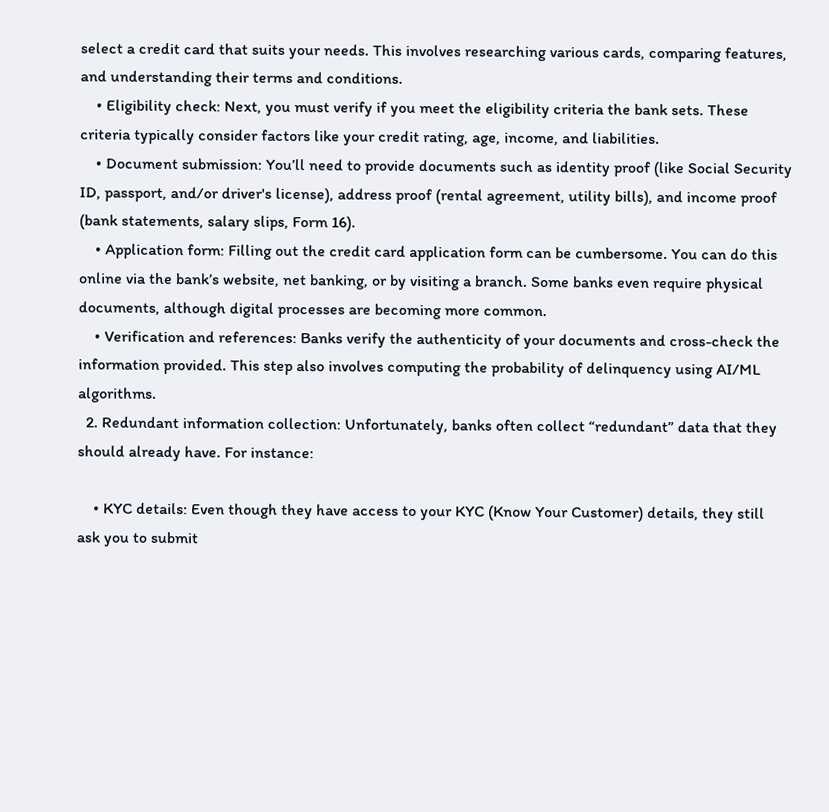select a credit card that suits your needs. This involves researching various cards, comparing features, and understanding their terms and conditions.
    • Eligibility check: Next, you must verify if you meet the eligibility criteria the bank sets. These criteria typically consider factors like your credit rating, age, income, and liabilities.
    • Document submission: You’ll need to provide documents such as identity proof (like Social Security ID, passport, and/or driver's license), address proof (rental agreement, utility bills), and income proof (bank statements, salary slips, Form 16).
    • Application form: Filling out the credit card application form can be cumbersome. You can do this online via the bank’s website, net banking, or by visiting a branch. Some banks even require physical documents, although digital processes are becoming more common.
    • Verification and references: Banks verify the authenticity of your documents and cross-check the information provided. This step also involves computing the probability of delinquency using AI/ML algorithms.
  2. Redundant information collection: Unfortunately, banks often collect “redundant” data that they should already have. For instance:

    • KYC details: Even though they have access to your KYC (Know Your Customer) details, they still ask you to submit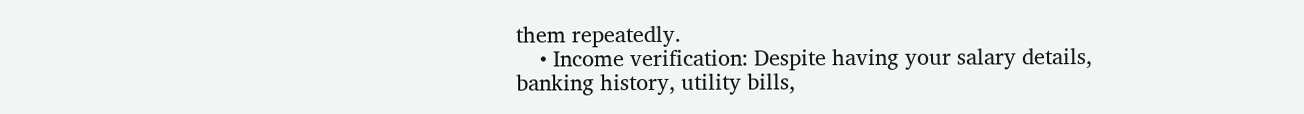them repeatedly.
    • Income verification: Despite having your salary details, banking history, utility bills,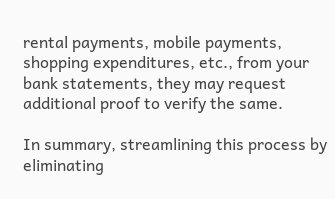rental payments, mobile payments, shopping expenditures, etc., from your bank statements, they may request additional proof to verify the same.

In summary, streamlining this process by eliminating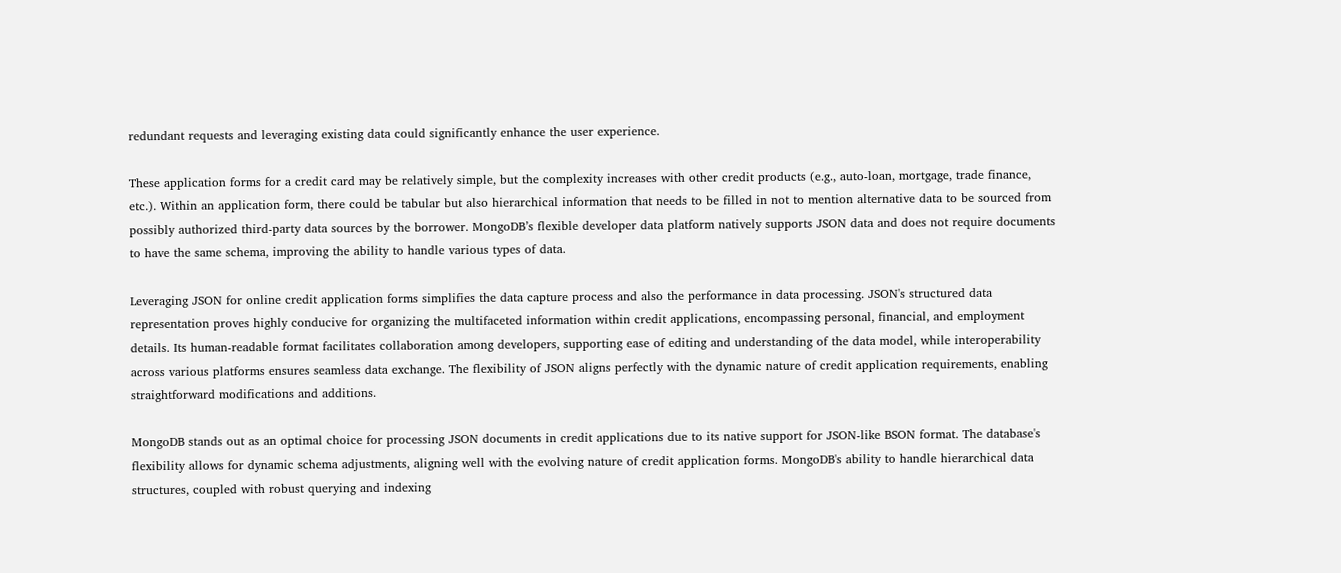redundant requests and leveraging existing data could significantly enhance the user experience.

These application forms for a credit card may be relatively simple, but the complexity increases with other credit products (e.g., auto-loan, mortgage, trade finance, etc.). Within an application form, there could be tabular but also hierarchical information that needs to be filled in not to mention alternative data to be sourced from possibly authorized third-party data sources by the borrower. MongoDB’s flexible developer data platform natively supports JSON data and does not require documents to have the same schema, improving the ability to handle various types of data.

Leveraging JSON for online credit application forms simplifies the data capture process and also the performance in data processing. JSON's structured data representation proves highly conducive for organizing the multifaceted information within credit applications, encompassing personal, financial, and employment details. Its human-readable format facilitates collaboration among developers, supporting ease of editing and understanding of the data model, while interoperability across various platforms ensures seamless data exchange. The flexibility of JSON aligns perfectly with the dynamic nature of credit application requirements, enabling straightforward modifications and additions.

MongoDB stands out as an optimal choice for processing JSON documents in credit applications due to its native support for JSON-like BSON format. The database's flexibility allows for dynamic schema adjustments, aligning well with the evolving nature of credit application forms. MongoDB's ability to handle hierarchical data structures, coupled with robust querying and indexing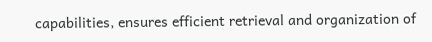capabilities, ensures efficient retrieval and organization of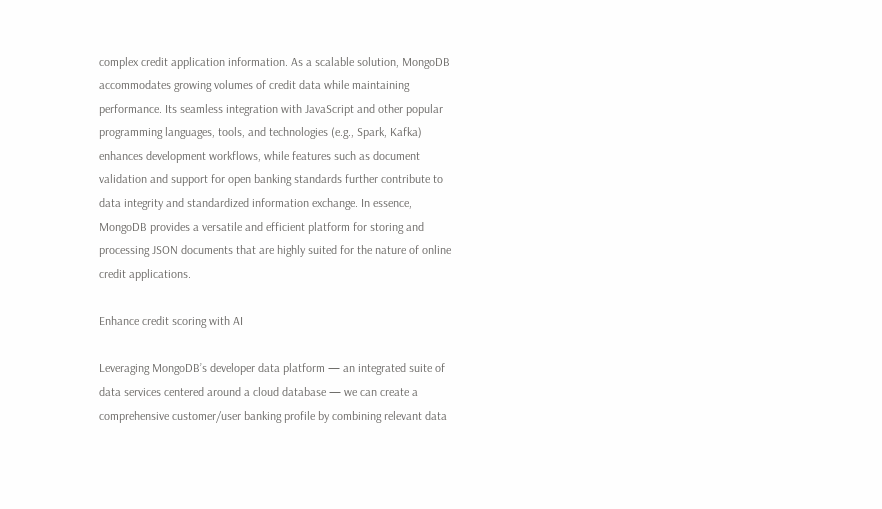complex credit application information. As a scalable solution, MongoDB accommodates growing volumes of credit data while maintaining performance. Its seamless integration with JavaScript and other popular programming languages, tools, and technologies (e.g., Spark, Kafka) enhances development workflows, while features such as document validation and support for open banking standards further contribute to data integrity and standardized information exchange. In essence, MongoDB provides a versatile and efficient platform for storing and processing JSON documents that are highly suited for the nature of online credit applications.

Enhance credit scoring with AI

Leveraging MongoDB’s developer data platform — an integrated suite of data services centered around a cloud database — we can create a comprehensive customer/user banking profile by combining relevant data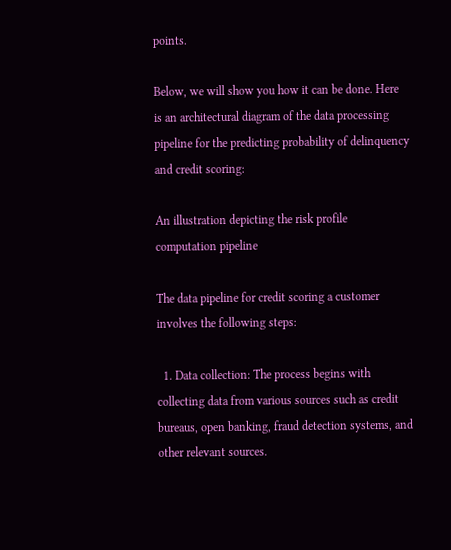points.

Below, we will show you how it can be done. Here is an architectural diagram of the data processing pipeline for the predicting probability of delinquency and credit scoring:

An illustration depicting the risk profile computation pipeline

The data pipeline for credit scoring a customer involves the following steps:

  1. Data collection: The process begins with collecting data from various sources such as credit bureaus, open banking, fraud detection systems, and other relevant sources.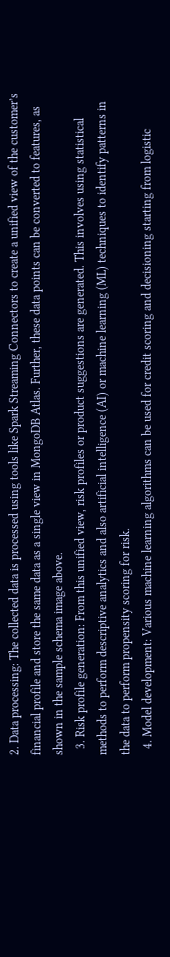2. Data processing: The collected data is processed using tools like Spark Streaming Connectors to create a unified view of the customer’s financial profile and store the same data as a single view in MongoDB Atlas. Further, these data points can be converted to features, as shown in the sample schema image above.
  3. Risk profile generation: From this unified view, risk profiles or product suggestions are generated. This involves using statistical methods to perform descriptive analytics and also artificial intelligence (AI) or machine learning (ML) techniques to identify patterns in the data to perform propensity scoring for risk.
  4. Model development: Various machine learning algorithms can be used for credit scoring and decisioning starting from logistic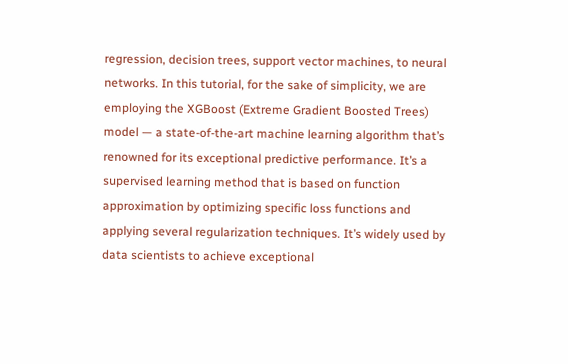regression, decision trees, support vector machines, to neural networks. In this tutorial, for the sake of simplicity, we are employing the XGBoost (Extreme Gradient Boosted Trees) model — a state-of-the-art machine learning algorithm that’s renowned for its exceptional predictive performance. It’s a supervised learning method that is based on function approximation by optimizing specific loss functions and applying several regularization techniques. It’s widely used by data scientists to achieve exceptional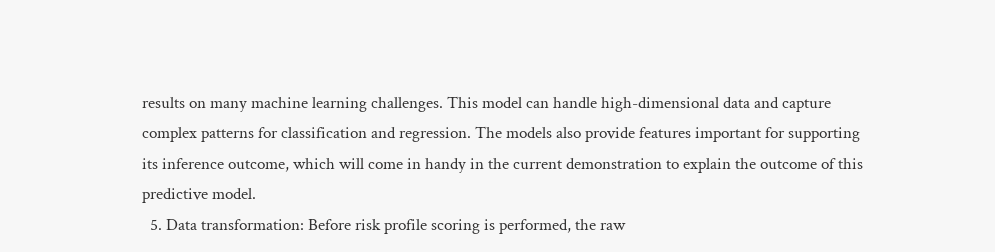results on many machine learning challenges. This model can handle high-dimensional data and capture complex patterns for classification and regression. The models also provide features important for supporting its inference outcome, which will come in handy in the current demonstration to explain the outcome of this predictive model.
  5. Data transformation: Before risk profile scoring is performed, the raw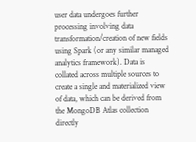user data undergoes further processing involving data transformation/creation of new fields using Spark (or any similar managed analytics framework). Data is collated across multiple sources to create a single and materialized view of data, which can be derived from the MongoDB Atlas collection directly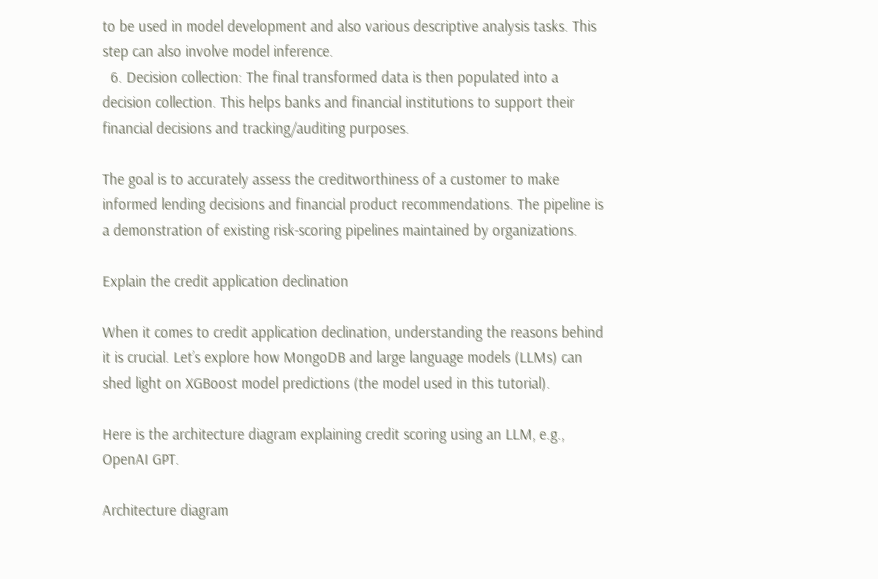to be used in model development and also various descriptive analysis tasks. This step can also involve model inference.
  6. Decision collection: The final transformed data is then populated into a decision collection. This helps banks and financial institutions to support their financial decisions and tracking/auditing purposes.

The goal is to accurately assess the creditworthiness of a customer to make informed lending decisions and financial product recommendations. The pipeline is a demonstration of existing risk-scoring pipelines maintained by organizations.

Explain the credit application declination

When it comes to credit application declination, understanding the reasons behind it is crucial. Let’s explore how MongoDB and large language models (LLMs) can shed light on XGBoost model predictions (the model used in this tutorial).

Here is the architecture diagram explaining credit scoring using an LLM, e.g., OpenAI GPT.

Architecture diagram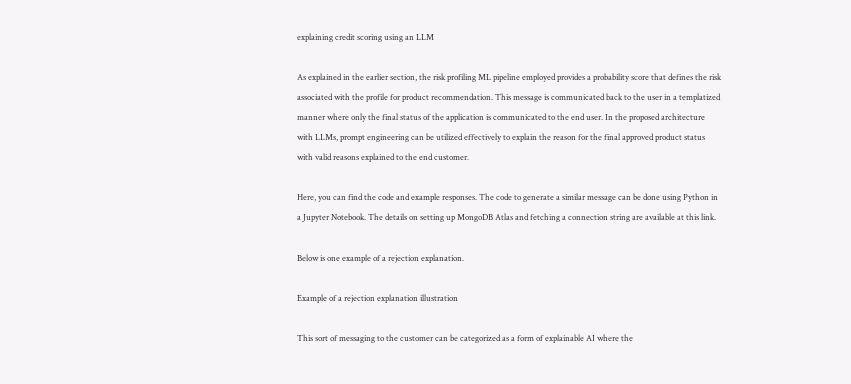explaining credit scoring using an LLM

As explained in the earlier section, the risk profiling ML pipeline employed provides a probability score that defines the risk associated with the profile for product recommendation. This message is communicated back to the user in a templatized manner where only the final status of the application is communicated to the end user. In the proposed architecture with LLMs, prompt engineering can be utilized effectively to explain the reason for the final approved product status with valid reasons explained to the end customer.

Here, you can find the code and example responses. The code to generate a similar message can be done using Python in a Jupyter Notebook. The details on setting up MongoDB Atlas and fetching a connection string are available at this link.

Below is one example of a rejection explanation.

Example of a rejection explanation illustration

This sort of messaging to the customer can be categorized as a form of explainable AI where the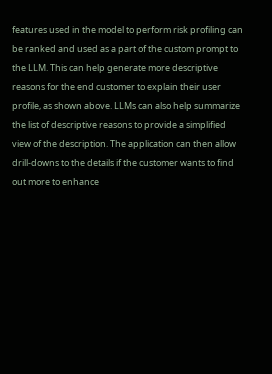features used in the model to perform risk profiling can be ranked and used as a part of the custom prompt to the LLM. This can help generate more descriptive reasons for the end customer to explain their user profile, as shown above. LLMs can also help summarize the list of descriptive reasons to provide a simplified view of the description. The application can then allow drill-downs to the details if the customer wants to find out more to enhance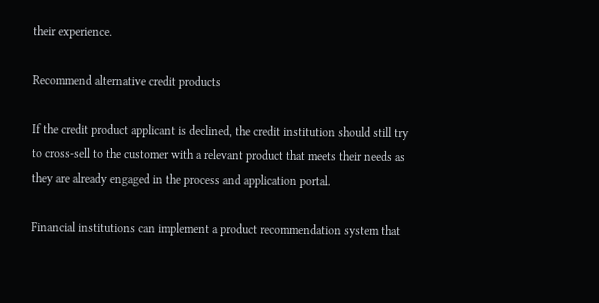their experience.

Recommend alternative credit products

If the credit product applicant is declined, the credit institution should still try to cross-sell to the customer with a relevant product that meets their needs as they are already engaged in the process and application portal.

Financial institutions can implement a product recommendation system that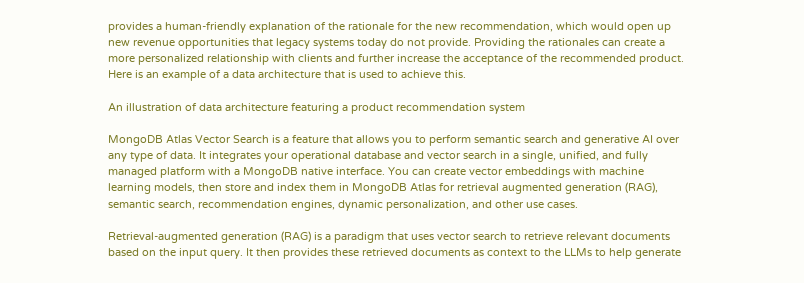provides a human-friendly explanation of the rationale for the new recommendation, which would open up new revenue opportunities that legacy systems today do not provide. Providing the rationales can create a more personalized relationship with clients and further increase the acceptance of the recommended product. Here is an example of a data architecture that is used to achieve this.

An illustration of data architecture featuring a product recommendation system

MongoDB Atlas Vector Search is a feature that allows you to perform semantic search and generative AI over any type of data. It integrates your operational database and vector search in a single, unified, and fully managed platform with a MongoDB native interface. You can create vector embeddings with machine learning models, then store and index them in MongoDB Atlas for retrieval augmented generation (RAG), semantic search, recommendation engines, dynamic personalization, and other use cases.

Retrieval-augmented generation (RAG) is a paradigm that uses vector search to retrieve relevant documents based on the input query. It then provides these retrieved documents as context to the LLMs to help generate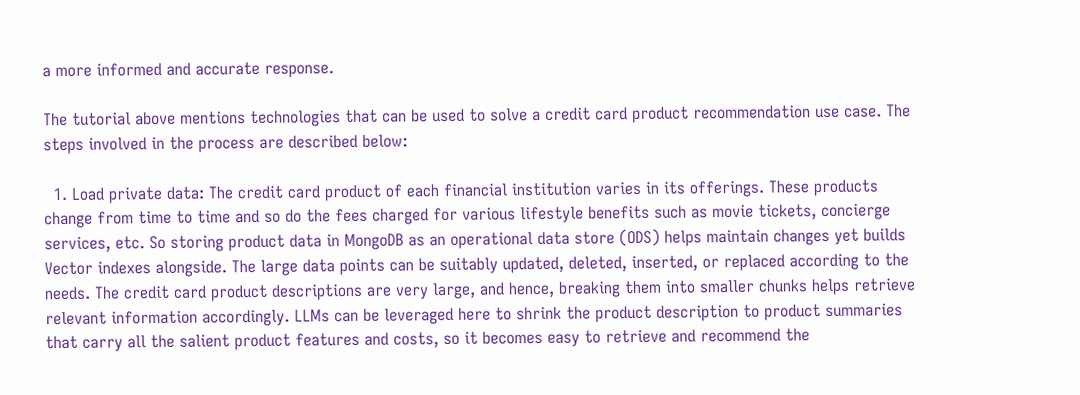a more informed and accurate response.

The tutorial above mentions technologies that can be used to solve a credit card product recommendation use case. The steps involved in the process are described below:

  1. Load private data: The credit card product of each financial institution varies in its offerings. These products change from time to time and so do the fees charged for various lifestyle benefits such as movie tickets, concierge services, etc. So storing product data in MongoDB as an operational data store (ODS) helps maintain changes yet builds Vector indexes alongside. The large data points can be suitably updated, deleted, inserted, or replaced according to the needs. The credit card product descriptions are very large, and hence, breaking them into smaller chunks helps retrieve relevant information accordingly. LLMs can be leveraged here to shrink the product description to product summaries that carry all the salient product features and costs, so it becomes easy to retrieve and recommend the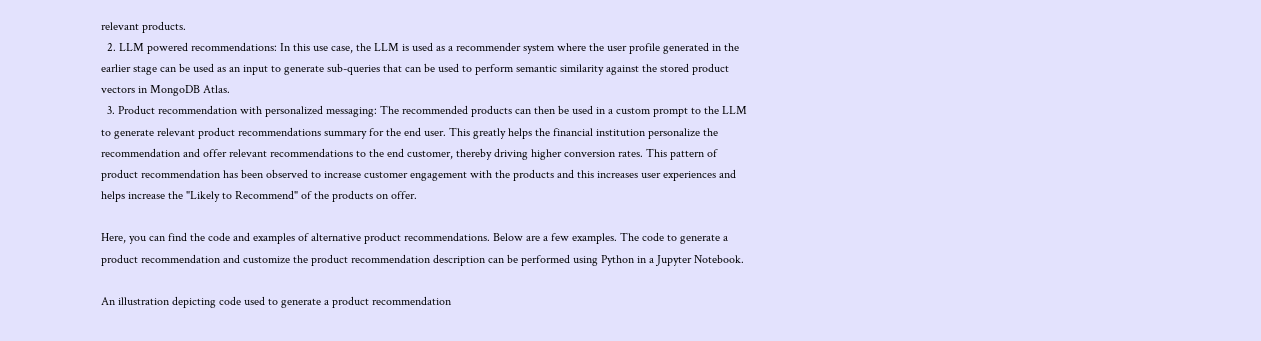relevant products.
  2. LLM powered recommendations: In this use case, the LLM is used as a recommender system where the user profile generated in the earlier stage can be used as an input to generate sub-queries that can be used to perform semantic similarity against the stored product vectors in MongoDB Atlas.
  3. Product recommendation with personalized messaging: The recommended products can then be used in a custom prompt to the LLM to generate relevant product recommendations summary for the end user. This greatly helps the financial institution personalize the recommendation and offer relevant recommendations to the end customer, thereby driving higher conversion rates. This pattern of product recommendation has been observed to increase customer engagement with the products and this increases user experiences and helps increase the "Likely to Recommend" of the products on offer.

Here, you can find the code and examples of alternative product recommendations. Below are a few examples. The code to generate a product recommendation and customize the product recommendation description can be performed using Python in a Jupyter Notebook.

An illustration depicting code used to generate a product recommendation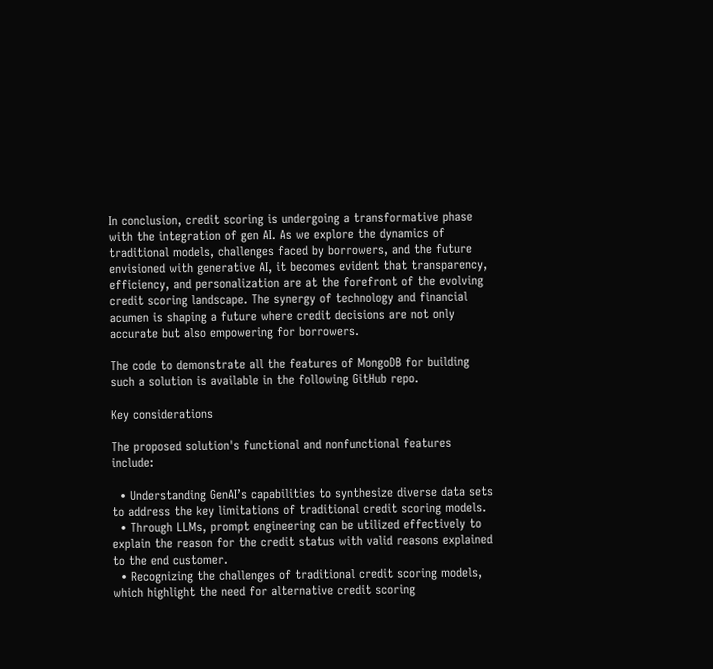In conclusion, credit scoring is undergoing a transformative phase with the integration of gen AI. As we explore the dynamics of traditional models, challenges faced by borrowers, and the future envisioned with generative AI, it becomes evident that transparency, efficiency, and personalization are at the forefront of the evolving credit scoring landscape. The synergy of technology and financial acumen is shaping a future where credit decisions are not only accurate but also empowering for borrowers.

The code to demonstrate all the features of MongoDB for building such a solution is available in the following GitHub repo.

Key considerations

The proposed solution's functional and nonfunctional features include:

  • Understanding GenAI’s capabilities to synthesize diverse data sets to address the key limitations of traditional credit scoring models.
  • Through LLMs, prompt engineering can be utilized effectively to explain the reason for the credit status with valid reasons explained to the end customer.
  • Recognizing the challenges of traditional credit scoring models, which highlight the need for alternative credit scoring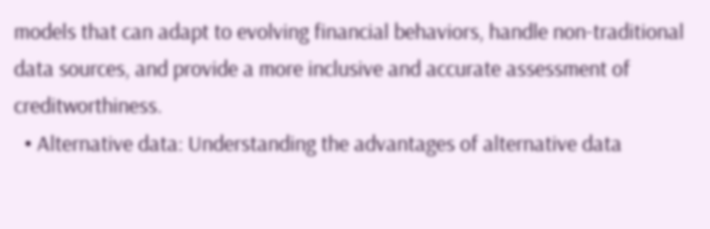models that can adapt to evolving financial behaviors, handle non-traditional data sources, and provide a more inclusive and accurate assessment of creditworthiness.
  • Alternative data: Understanding the advantages of alternative data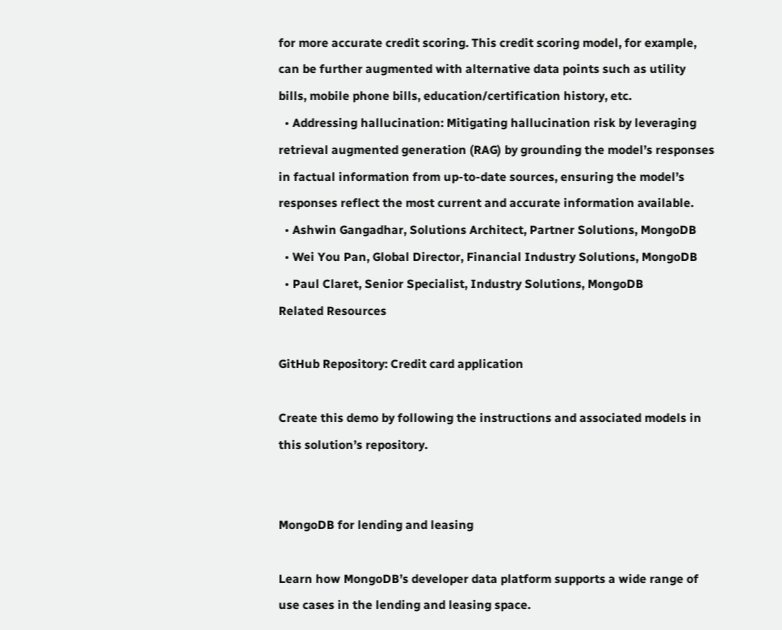for more accurate credit scoring. This credit scoring model, for example, can be further augmented with alternative data points such as utility bills, mobile phone bills, education/certification history, etc.
  • Addressing hallucination: Mitigating hallucination risk by leveraging retrieval augmented generation (RAG) by grounding the model’s responses in factual information from up-to-date sources, ensuring the model’s responses reflect the most current and accurate information available.
  • Ashwin Gangadhar, Solutions Architect, Partner Solutions, MongoDB
  • Wei You Pan, Global Director, Financial Industry Solutions, MongoDB
  • Paul Claret, Senior Specialist, Industry Solutions, MongoDB
Related Resources

GitHub Repository: Credit card application

Create this demo by following the instructions and associated models in this solution’s repository.


MongoDB for lending and leasing

Learn how MongoDB’s developer data platform supports a wide range of use cases in the lending and leasing space.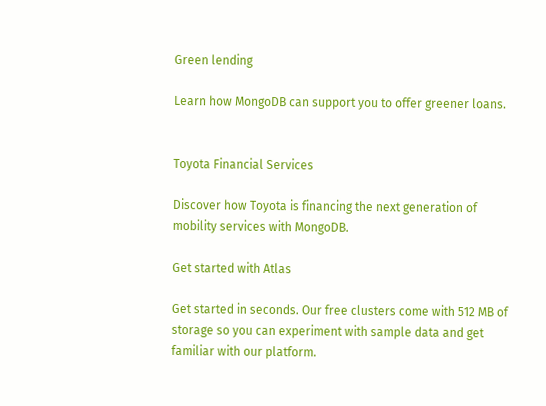Green lending

Learn how MongoDB can support you to offer greener loans.


Toyota Financial Services

Discover how Toyota is financing the next generation of mobility services with MongoDB.

Get started with Atlas

Get started in seconds. Our free clusters come with 512 MB of storage so you can experiment with sample data and get familiar with our platform.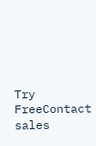Try FreeContact sales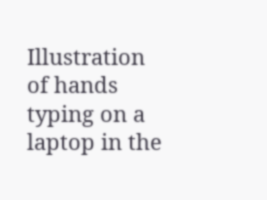Illustration of hands typing on a laptop in the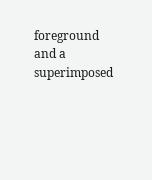foreground and a superimposed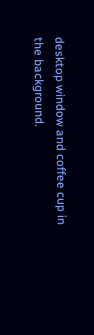desktop window and coffee cup in the background.